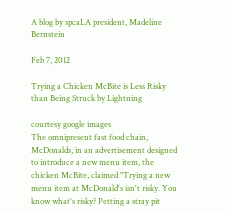A blog by spcaLA president, Madeline Bernstein

Feb 7, 2012

Trying a Chicken McBite is Less Risky than Being Struck by Lightning

courtesy google images
The omnipresent fast food chain, McDonalds, in an advertisement designed to introduce a new menu item, the chicken McBite, claimed "Trying a new menu item at McDonald's isn't risky. You know what's risky? Petting a stray pit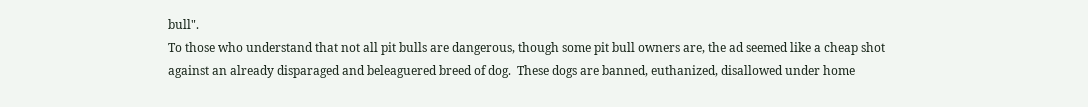bull".
To those who understand that not all pit bulls are dangerous, though some pit bull owners are, the ad seemed like a cheap shot against an already disparaged and beleaguered breed of dog.  These dogs are banned, euthanized, disallowed under home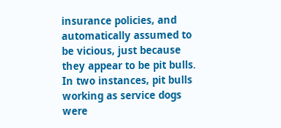insurance policies, and automatically assumed to be vicious, just because they appear to be pit bulls. In two instances, pit bulls working as service dogs were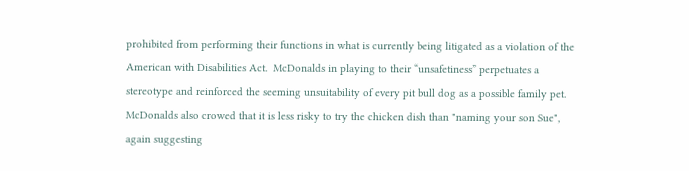prohibited from performing their functions in what is currently being litigated as a violation of the American with Disabilities Act.  McDonalds in playing to their “unsafetiness” perpetuates a stereotype and reinforced the seeming unsuitability of every pit bull dog as a possible family pet.
McDonalds also crowed that it is less risky to try the chicken dish than "naming your son Sue", again suggesting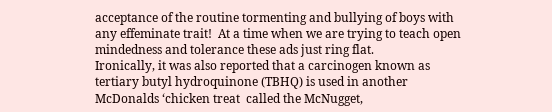acceptance of the routine tormenting and bullying of boys with any effeminate trait!  At a time when we are trying to teach open mindedness and tolerance these ads just ring flat.
Ironically, it was also reported that a carcinogen known as tertiary butyl hydroquinone (TBHQ) is used in another McDonalds ‘chicken treat  called the McNugget,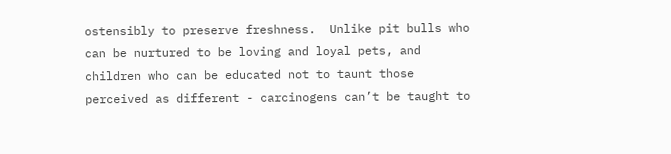ostensibly to preserve freshness.  Unlike pit bulls who can be nurtured to be loving and loyal pets, and children who can be educated not to taunt those perceived as different - carcinogens can’t be taught to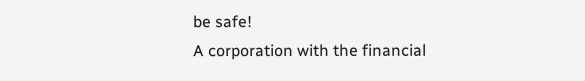be safe!
A corporation with the financial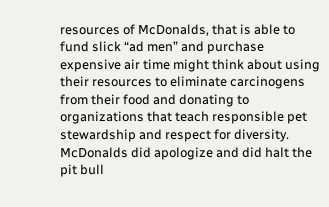resources of McDonalds, that is able to fund slick “ad men” and purchase expensive air time might think about using their resources to eliminate carcinogens from their food and donating to organizations that teach responsible pet stewardship and respect for diversity.
McDonalds did apologize and did halt the pit bull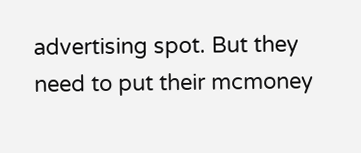advertising spot. But they need to put their mcmoney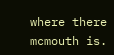where there mcmouth is.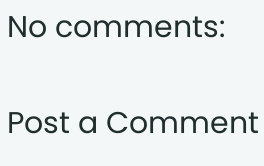No comments:

Post a Comment